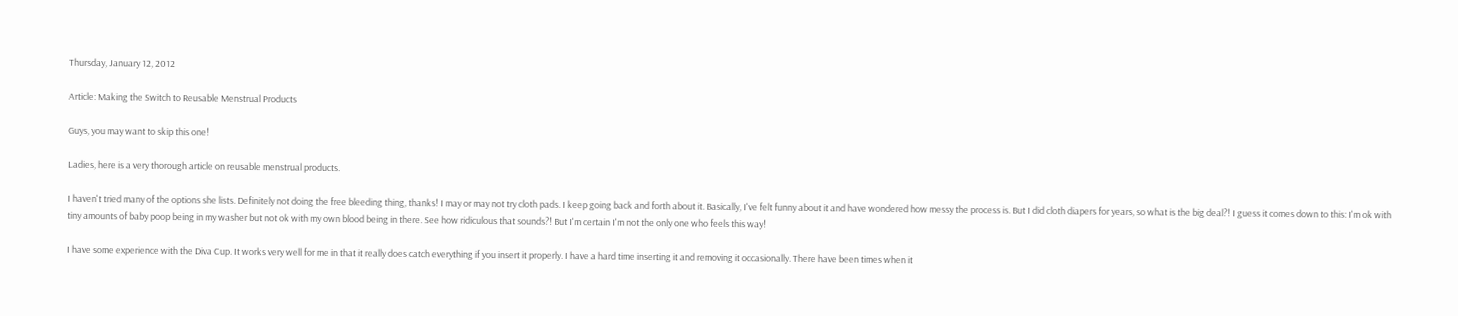Thursday, January 12, 2012

Article: Making the Switch to Reusable Menstrual Products

Guys, you may want to skip this one!

Ladies, here is a very thorough article on reusable menstrual products.

I haven't tried many of the options she lists. Definitely not doing the free bleeding thing, thanks! I may or may not try cloth pads. I keep going back and forth about it. Basically, I've felt funny about it and have wondered how messy the process is. But I did cloth diapers for years, so what is the big deal?! I guess it comes down to this: I'm ok with tiny amounts of baby poop being in my washer but not ok with my own blood being in there. See how ridiculous that sounds?! But I'm certain I'm not the only one who feels this way!

I have some experience with the Diva Cup. It works very well for me in that it really does catch everything if you insert it properly. I have a hard time inserting it and removing it occasionally. There have been times when it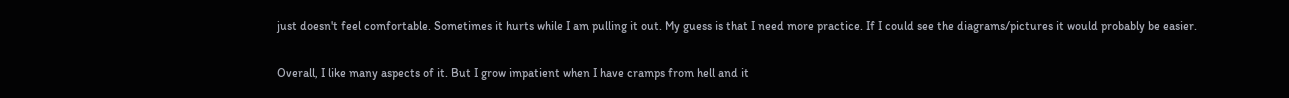just doesn't feel comfortable. Sometimes it hurts while I am pulling it out. My guess is that I need more practice. If I could see the diagrams/pictures it would probably be easier.

Overall, I like many aspects of it. But I grow impatient when I have cramps from hell and it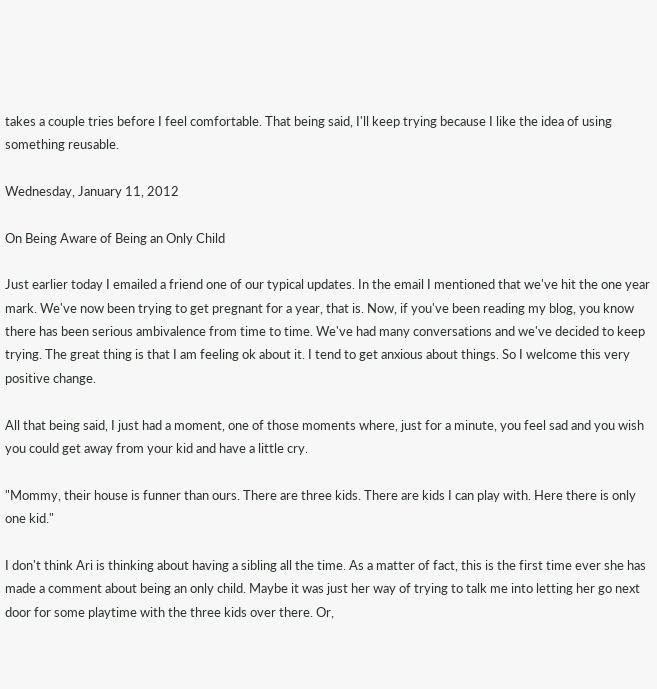takes a couple tries before I feel comfortable. That being said, I'll keep trying because I like the idea of using something reusable.

Wednesday, January 11, 2012

On Being Aware of Being an Only Child

Just earlier today I emailed a friend one of our typical updates. In the email I mentioned that we've hit the one year mark. We've now been trying to get pregnant for a year, that is. Now, if you've been reading my blog, you know there has been serious ambivalence from time to time. We've had many conversations and we've decided to keep trying. The great thing is that I am feeling ok about it. I tend to get anxious about things. So I welcome this very positive change.

All that being said, I just had a moment, one of those moments where, just for a minute, you feel sad and you wish you could get away from your kid and have a little cry.

"Mommy, their house is funner than ours. There are three kids. There are kids I can play with. Here there is only one kid."

I don't think Ari is thinking about having a sibling all the time. As a matter of fact, this is the first time ever she has made a comment about being an only child. Maybe it was just her way of trying to talk me into letting her go next door for some playtime with the three kids over there. Or,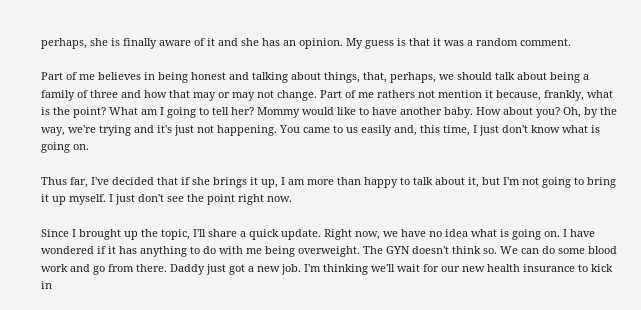perhaps, she is finally aware of it and she has an opinion. My guess is that it was a random comment.

Part of me believes in being honest and talking about things, that, perhaps, we should talk about being a family of three and how that may or may not change. Part of me rathers not mention it because, frankly, what is the point? What am I going to tell her? Mommy would like to have another baby. How about you? Oh, by the way, we're trying and it's just not happening. You came to us easily and, this time, I just don't know what is going on.

Thus far, I've decided that if she brings it up, I am more than happy to talk about it, but I'm not going to bring it up myself. I just don't see the point right now.

Since I brought up the topic, I'll share a quick update. Right now, we have no idea what is going on. I have wondered if it has anything to do with me being overweight. The GYN doesn't think so. We can do some blood work and go from there. Daddy just got a new job. I'm thinking we'll wait for our new health insurance to kick in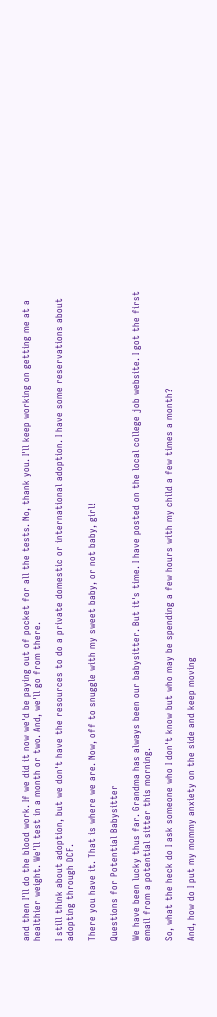and then I'll do the blood work. If we did it now we'd be paying out of pocket for all the tests. No, thank you. I'll keep working on getting me at a healthier weight. We'll test in a month or two. And, we'll go from there.

I still think about adoption, but we don't have the resources to do a private domestic or international adoption. I have some reservations about adopting through DCF.

There you have it. That is where we are. Now, off to snuggle with my sweet baby, or not baby, girl!

Questions for Potential Babysitter

We have been lucky thus far. Grandma has always been our babysitter. But it's time. I have posted on the local college job website. I got the first email from a potential sitter this morning.

So, what the heck do I ask someone who I don't know but who may be spending a few hours with my child a few times a month?

And, how do I put my mommy anxiety on the side and keep moving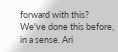forward with this? We've done this before, in a sense. Ari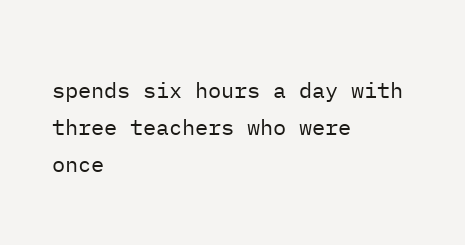spends six hours a day with three teachers who were once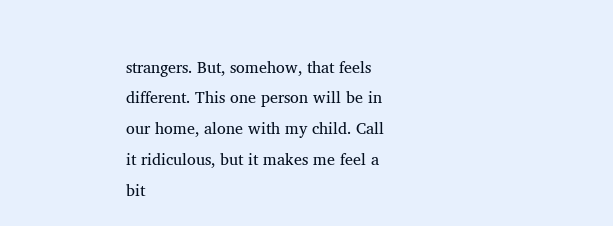strangers. But, somehow, that feels different. This one person will be in our home, alone with my child. Call it ridiculous, but it makes me feel a bit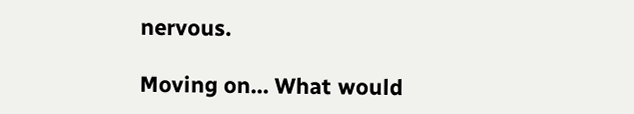nervous.

Moving on… What would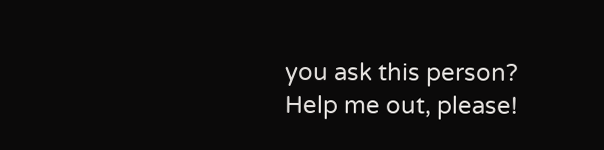you ask this person? Help me out, please!